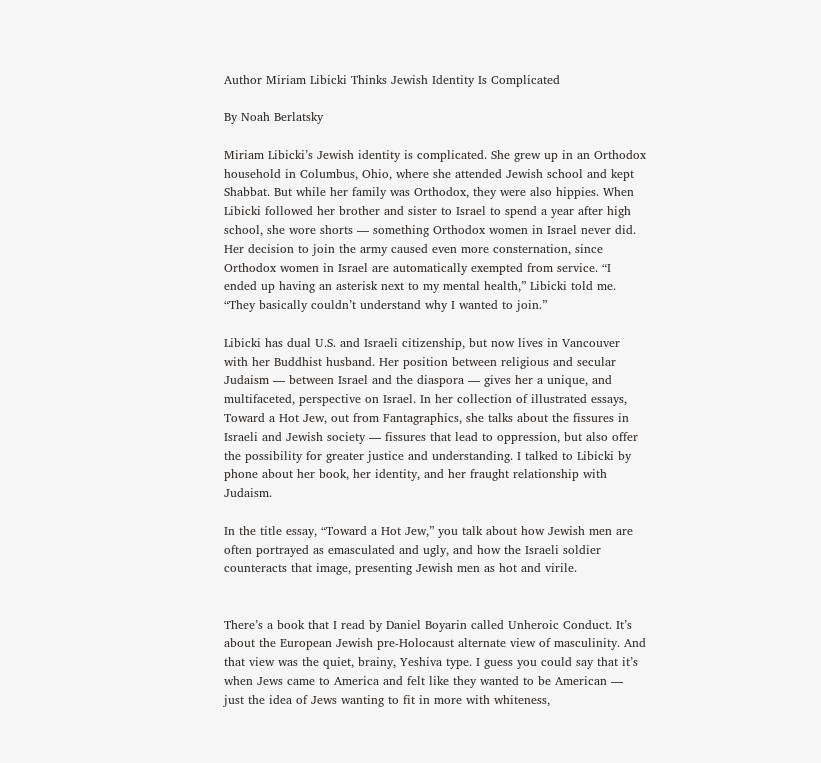Author Miriam Libicki Thinks Jewish Identity Is Complicated

By Noah Berlatsky

Miriam Libicki’s Jewish identity is complicated. She grew up in an Orthodox household in Columbus, Ohio, where she attended Jewish school and kept Shabbat. But while her family was Orthodox, they were also hippies. When Libicki followed her brother and sister to Israel to spend a year after high school, she wore shorts — something Orthodox women in Israel never did. Her decision to join the army caused even more consternation, since Orthodox women in Israel are automatically exempted from service. “I ended up having an asterisk next to my mental health,” Libicki told me. “They basically couldn’t understand why I wanted to join.”

Libicki has dual U.S. and Israeli citizenship, but now lives in Vancouver with her Buddhist husband. Her position between religious and secular Judaism — between Israel and the diaspora — gives her a unique, and multifaceted, perspective on Israel. In her collection of illustrated essays, Toward a Hot Jew, out from Fantagraphics, she talks about the fissures in Israeli and Jewish society — fissures that lead to oppression, but also offer the possibility for greater justice and understanding. I talked to Libicki by phone about her book, her identity, and her fraught relationship with Judaism.

In the title essay, “Toward a Hot Jew,” you talk about how Jewish men are often portrayed as emasculated and ugly, and how the Israeli soldier counteracts that image, presenting Jewish men as hot and virile.


There’s a book that I read by Daniel Boyarin called Unheroic Conduct. It’s about the European Jewish pre-Holocaust alternate view of masculinity. And that view was the quiet, brainy, Yeshiva type. I guess you could say that it’s when Jews came to America and felt like they wanted to be American — just the idea of Jews wanting to fit in more with whiteness,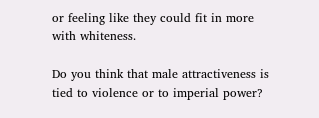or feeling like they could fit in more with whiteness.

Do you think that male attractiveness is tied to violence or to imperial power?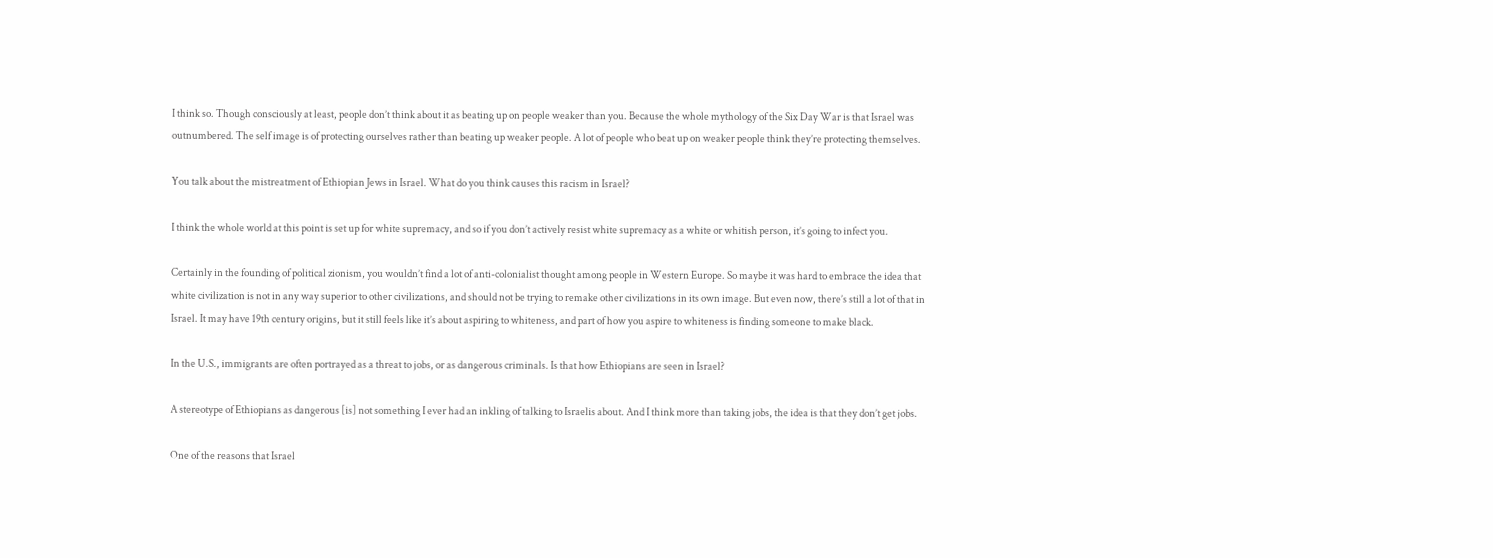I think so. Though consciously at least, people don’t think about it as beating up on people weaker than you. Because the whole mythology of the Six Day War is that Israel was outnumbered. The self image is of protecting ourselves rather than beating up weaker people. A lot of people who beat up on weaker people think they’re protecting themselves.

You talk about the mistreatment of Ethiopian Jews in Israel. What do you think causes this racism in Israel?

I think the whole world at this point is set up for white supremacy, and so if you don’t actively resist white supremacy as a white or whitish person, it’s going to infect you.

Certainly in the founding of political zionism, you wouldn’t find a lot of anti-colonialist thought among people in Western Europe. So maybe it was hard to embrace the idea that white civilization is not in any way superior to other civilizations, and should not be trying to remake other civilizations in its own image. But even now, there’s still a lot of that in Israel. It may have 19th century origins, but it still feels like it’s about aspiring to whiteness, and part of how you aspire to whiteness is finding someone to make black.

In the U.S., immigrants are often portrayed as a threat to jobs, or as dangerous criminals. Is that how Ethiopians are seen in Israel?

A stereotype of Ethiopians as dangerous [is] not something I ever had an inkling of talking to Israelis about. And I think more than taking jobs, the idea is that they don’t get jobs.

One of the reasons that Israel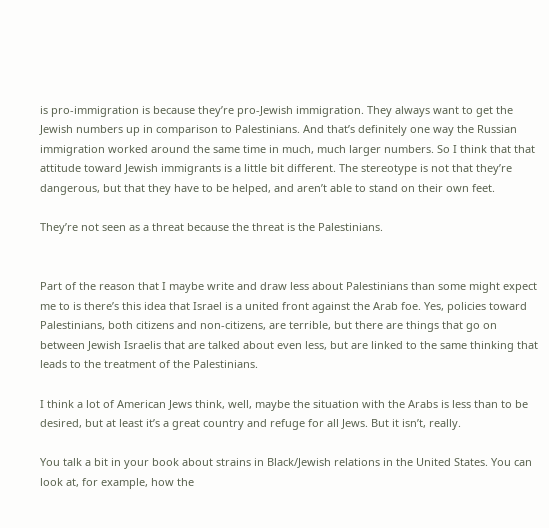is pro-immigration is because they’re pro-Jewish immigration. They always want to get the Jewish numbers up in comparison to Palestinians. And that’s definitely one way the Russian immigration worked around the same time in much, much larger numbers. So I think that that attitude toward Jewish immigrants is a little bit different. The stereotype is not that they’re dangerous, but that they have to be helped, and aren’t able to stand on their own feet.

They’re not seen as a threat because the threat is the Palestinians.


Part of the reason that I maybe write and draw less about Palestinians than some might expect me to is there’s this idea that Israel is a united front against the Arab foe. Yes, policies toward Palestinians, both citizens and non-citizens, are terrible, but there are things that go on between Jewish Israelis that are talked about even less, but are linked to the same thinking that leads to the treatment of the Palestinians.

I think a lot of American Jews think, well, maybe the situation with the Arabs is less than to be desired, but at least it’s a great country and refuge for all Jews. But it isn’t, really.

You talk a bit in your book about strains in Black/Jewish relations in the United States. You can look at, for example, how the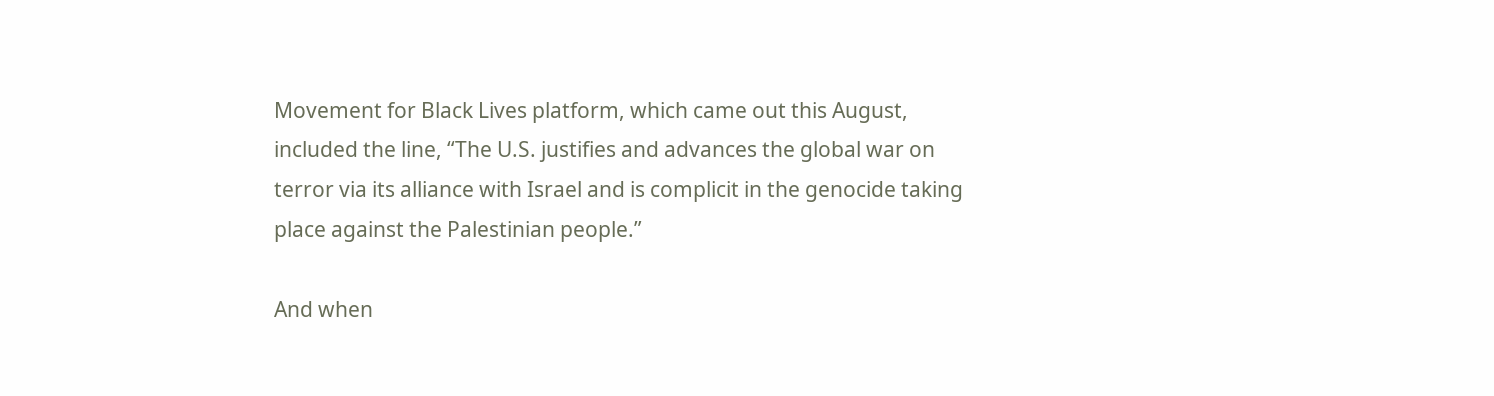Movement for Black Lives platform, which came out this August, included the line, “The U.S. justifies and advances the global war on terror via its alliance with Israel and is complicit in the genocide taking place against the Palestinian people.”

And when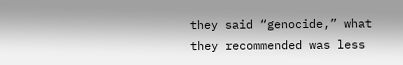they said “genocide,” what they recommended was less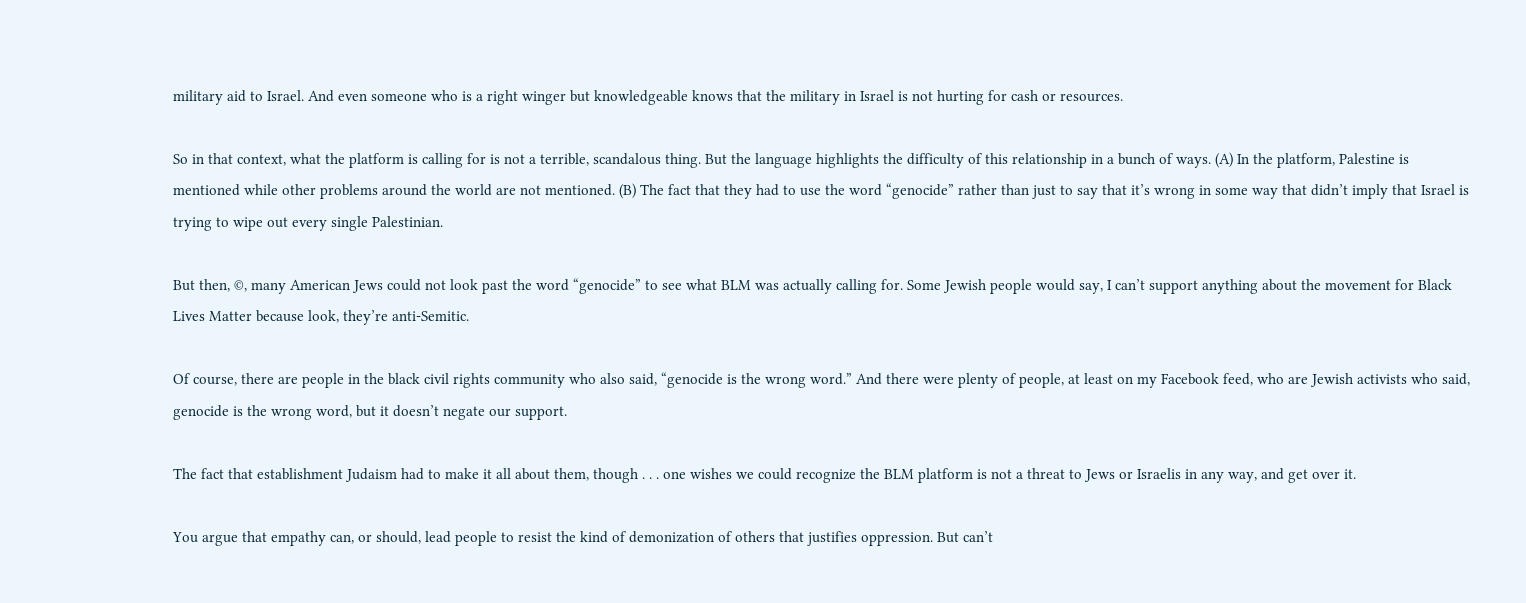military aid to Israel. And even someone who is a right winger but knowledgeable knows that the military in Israel is not hurting for cash or resources.

So in that context, what the platform is calling for is not a terrible, scandalous thing. But the language highlights the difficulty of this relationship in a bunch of ways. (A) In the platform, Palestine is mentioned while other problems around the world are not mentioned. (B) The fact that they had to use the word “genocide” rather than just to say that it’s wrong in some way that didn’t imply that Israel is trying to wipe out every single Palestinian.

But then, ©, many American Jews could not look past the word “genocide” to see what BLM was actually calling for. Some Jewish people would say, I can’t support anything about the movement for Black Lives Matter because look, they’re anti-Semitic.

Of course, there are people in the black civil rights community who also said, “genocide is the wrong word.” And there were plenty of people, at least on my Facebook feed, who are Jewish activists who said, genocide is the wrong word, but it doesn’t negate our support.

The fact that establishment Judaism had to make it all about them, though . . . one wishes we could recognize the BLM platform is not a threat to Jews or Israelis in any way, and get over it.

You argue that empathy can, or should, lead people to resist the kind of demonization of others that justifies oppression. But can’t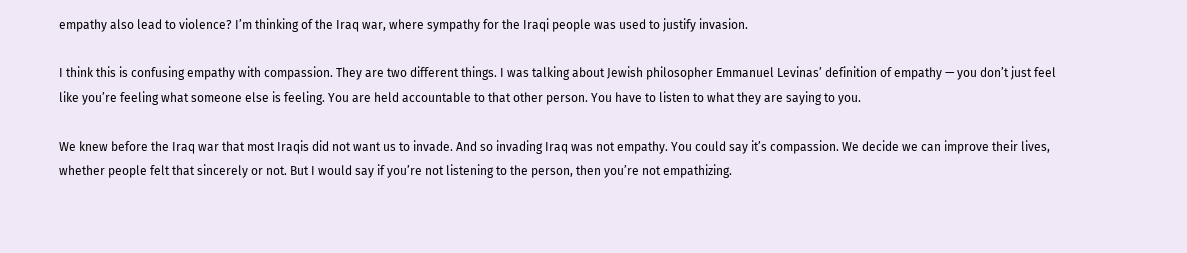empathy also lead to violence? I’m thinking of the Iraq war, where sympathy for the Iraqi people was used to justify invasion.

I think this is confusing empathy with compassion. They are two different things. I was talking about Jewish philosopher Emmanuel Levinas’ definition of empathy — you don’t just feel like you’re feeling what someone else is feeling. You are held accountable to that other person. You have to listen to what they are saying to you.

We knew before the Iraq war that most Iraqis did not want us to invade. And so invading Iraq was not empathy. You could say it’s compassion. We decide we can improve their lives, whether people felt that sincerely or not. But I would say if you’re not listening to the person, then you’re not empathizing.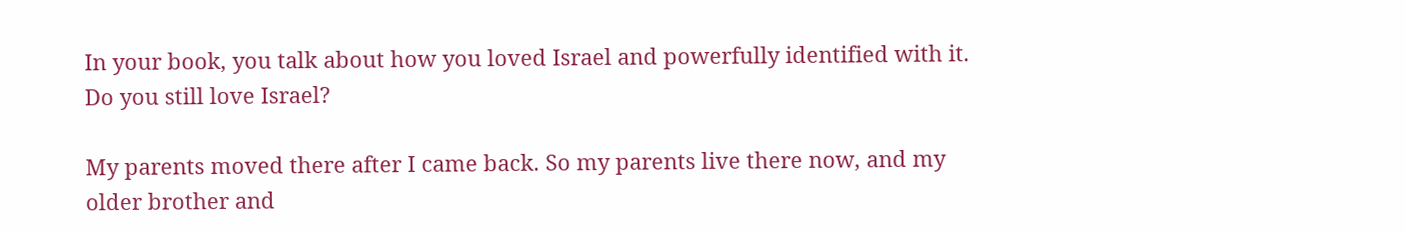In your book, you talk about how you loved Israel and powerfully identified with it. Do you still love Israel?

My parents moved there after I came back. So my parents live there now, and my older brother and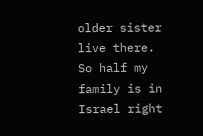older sister live there. So half my family is in Israel right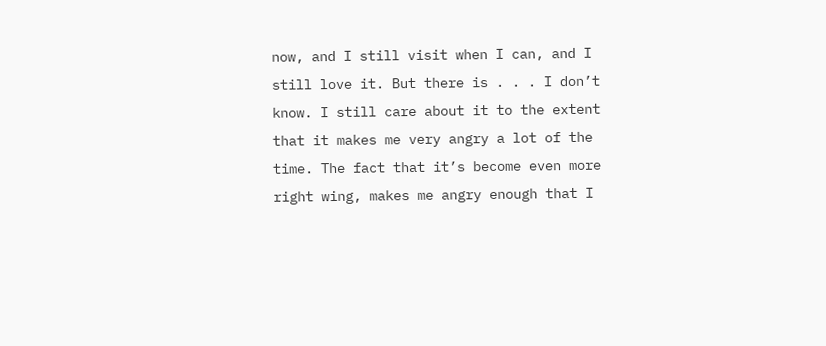now, and I still visit when I can, and I still love it. But there is . . . I don’t know. I still care about it to the extent that it makes me very angry a lot of the time. The fact that it’s become even more right wing, makes me angry enough that I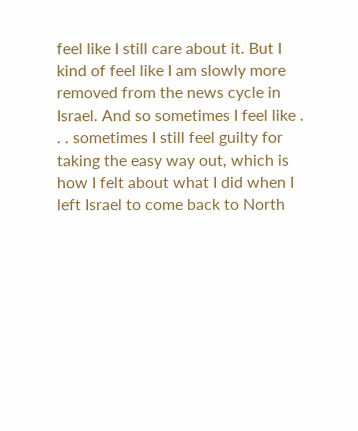feel like I still care about it. But I kind of feel like I am slowly more removed from the news cycle in Israel. And so sometimes I feel like . . . sometimes I still feel guilty for taking the easy way out, which is how I felt about what I did when I left Israel to come back to North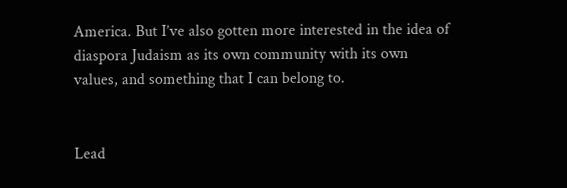America. But I’ve also gotten more interested in the idea of diaspora Judaism as its own community with its own values, and something that I can belong to.


Lead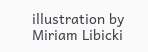illustration by Miriam Libicki